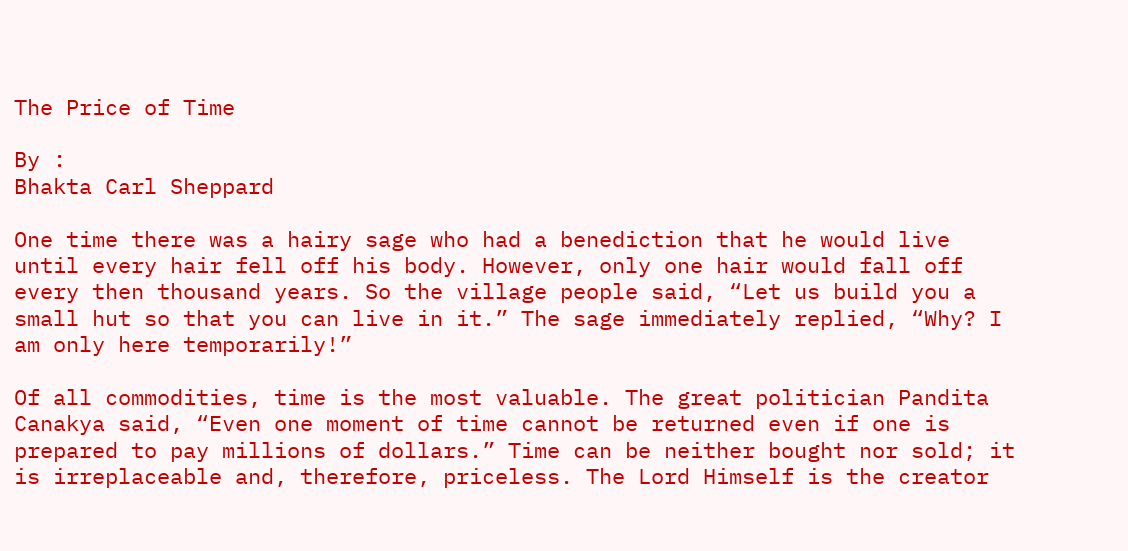The Price of Time

By :
Bhakta Carl Sheppard

One time there was a hairy sage who had a benediction that he would live until every hair fell off his body. However, only one hair would fall off every then thousand years. So the village people said, “Let us build you a small hut so that you can live in it.” The sage immediately replied, “Why? I am only here temporarily!”

Of all commodities, time is the most valuable. The great politician Pandita Canakya said, “Even one moment of time cannot be returned even if one is prepared to pay millions of dollars.” Time can be neither bought nor sold; it is irreplaceable and, therefore, priceless. The Lord Himself is the creator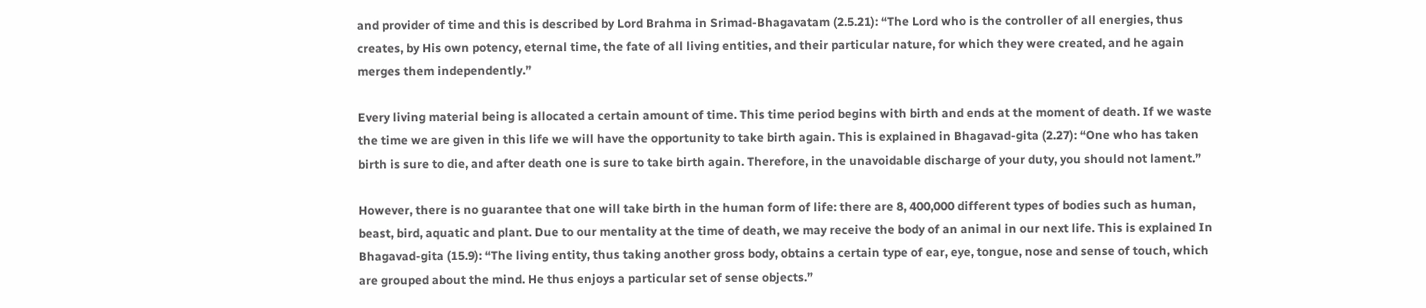and provider of time and this is described by Lord Brahma in Srimad-Bhagavatam (2.5.21): “The Lord who is the controller of all energies, thus creates, by His own potency, eternal time, the fate of all living entities, and their particular nature, for which they were created, and he again merges them independently.”

Every living material being is allocated a certain amount of time. This time period begins with birth and ends at the moment of death. If we waste the time we are given in this life we will have the opportunity to take birth again. This is explained in Bhagavad-gita (2.27): “One who has taken birth is sure to die, and after death one is sure to take birth again. Therefore, in the unavoidable discharge of your duty, you should not lament.”

However, there is no guarantee that one will take birth in the human form of life: there are 8, 400,000 different types of bodies such as human, beast, bird, aquatic and plant. Due to our mentality at the time of death, we may receive the body of an animal in our next life. This is explained In Bhagavad-gita (15.9): “The living entity, thus taking another gross body, obtains a certain type of ear, eye, tongue, nose and sense of touch, which are grouped about the mind. He thus enjoys a particular set of sense objects.”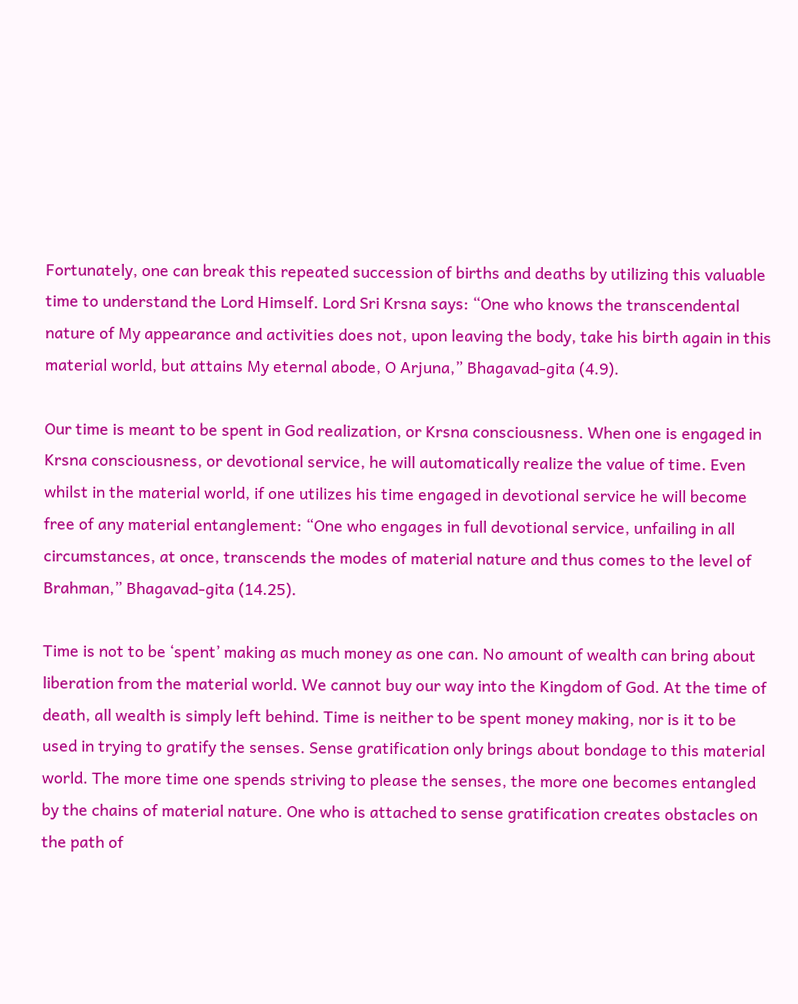Fortunately, one can break this repeated succession of births and deaths by utilizing this valuable time to understand the Lord Himself. Lord Sri Krsna says: “One who knows the transcendental nature of My appearance and activities does not, upon leaving the body, take his birth again in this material world, but attains My eternal abode, O Arjuna,” Bhagavad-gita (4.9).

Our time is meant to be spent in God realization, or Krsna consciousness. When one is engaged in Krsna consciousness, or devotional service, he will automatically realize the value of time. Even whilst in the material world, if one utilizes his time engaged in devotional service he will become free of any material entanglement: “One who engages in full devotional service, unfailing in all circumstances, at once, transcends the modes of material nature and thus comes to the level of Brahman,” Bhagavad-gita (14.25).

Time is not to be ‘spent’ making as much money as one can. No amount of wealth can bring about liberation from the material world. We cannot buy our way into the Kingdom of God. At the time of death, all wealth is simply left behind. Time is neither to be spent money making, nor is it to be used in trying to gratify the senses. Sense gratification only brings about bondage to this material world. The more time one spends striving to please the senses, the more one becomes entangled by the chains of material nature. One who is attached to sense gratification creates obstacles on the path of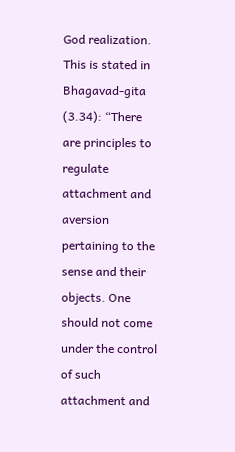God realization. This is stated in Bhagavad-gita (3.34): “There are principles to regulate attachment and aversion pertaining to the sense and their objects. One should not come under the control of such attachment and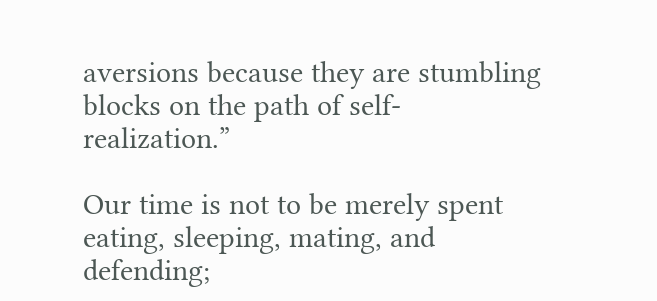aversions because they are stumbling blocks on the path of self-realization.”

Our time is not to be merely spent eating, sleeping, mating, and defending;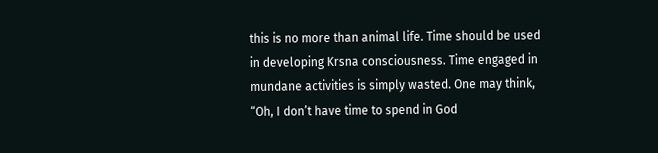this is no more than animal life. Time should be used in developing Krsna consciousness. Time engaged in mundane activities is simply wasted. One may think, “Oh, I don’t have time to spend in God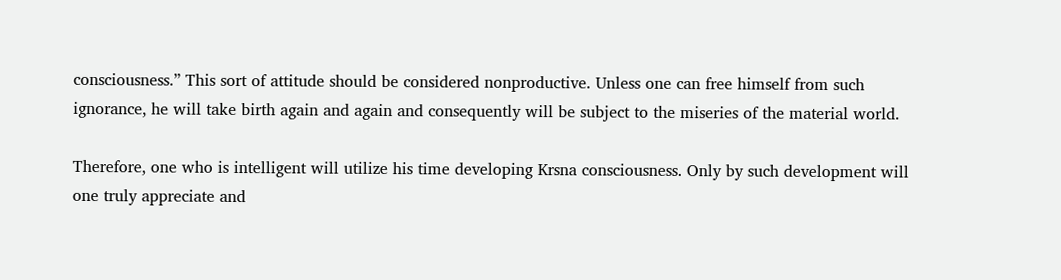consciousness.” This sort of attitude should be considered nonproductive. Unless one can free himself from such ignorance, he will take birth again and again and consequently will be subject to the miseries of the material world.

Therefore, one who is intelligent will utilize his time developing Krsna consciousness. Only by such development will one truly appreciate and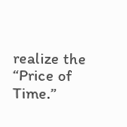realize the “Price of Time.”